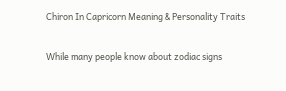Chiron In Capricorn Meaning & Personality Traits

While many people know about zodiac signs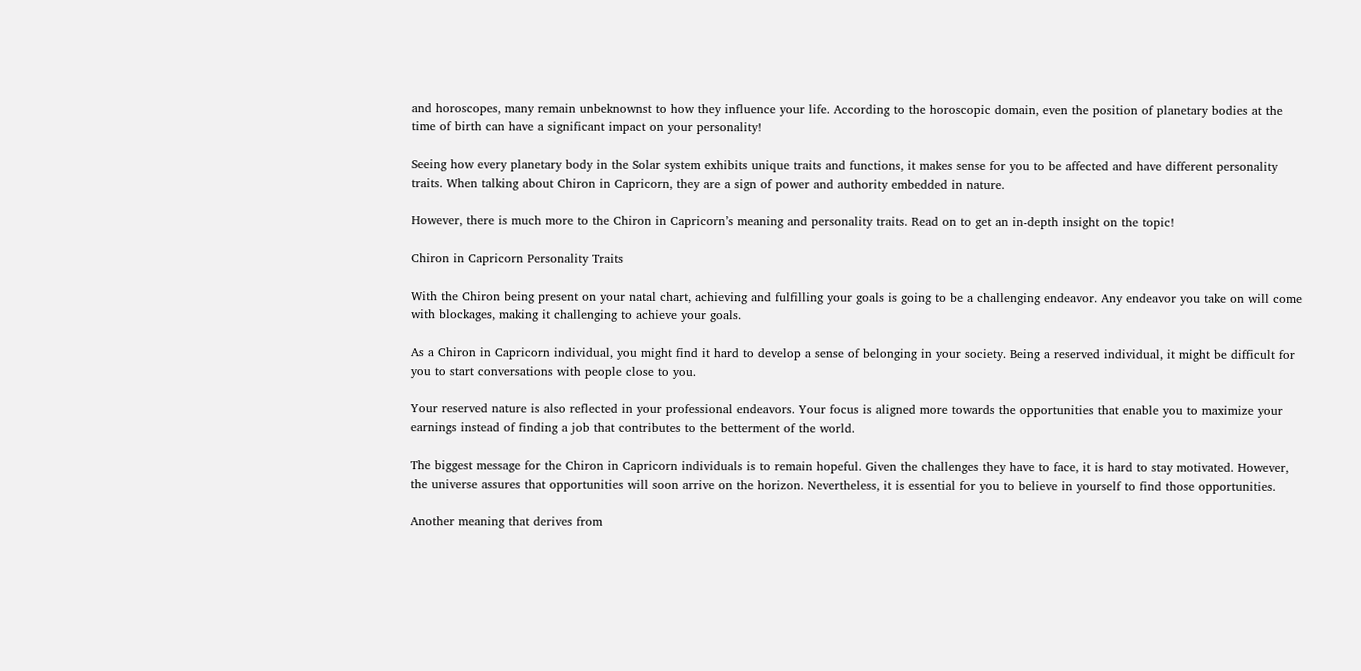and horoscopes, many remain unbeknownst to how they influence your life. According to the horoscopic domain, even the position of planetary bodies at the time of birth can have a significant impact on your personality!

Seeing how every planetary body in the Solar system exhibits unique traits and functions, it makes sense for you to be affected and have different personality traits. When talking about Chiron in Capricorn, they are a sign of power and authority embedded in nature.

However, there is much more to the Chiron in Capricorn’s meaning and personality traits. Read on to get an in-depth insight on the topic!

Chiron in Capricorn Personality Traits

With the Chiron being present on your natal chart, achieving and fulfilling your goals is going to be a challenging endeavor. Any endeavor you take on will come with blockages, making it challenging to achieve your goals.

As a Chiron in Capricorn individual, you might find it hard to develop a sense of belonging in your society. Being a reserved individual, it might be difficult for you to start conversations with people close to you.

Your reserved nature is also reflected in your professional endeavors. Your focus is aligned more towards the opportunities that enable you to maximize your earnings instead of finding a job that contributes to the betterment of the world.

The biggest message for the Chiron in Capricorn individuals is to remain hopeful. Given the challenges they have to face, it is hard to stay motivated. However, the universe assures that opportunities will soon arrive on the horizon. Nevertheless, it is essential for you to believe in yourself to find those opportunities.

Another meaning that derives from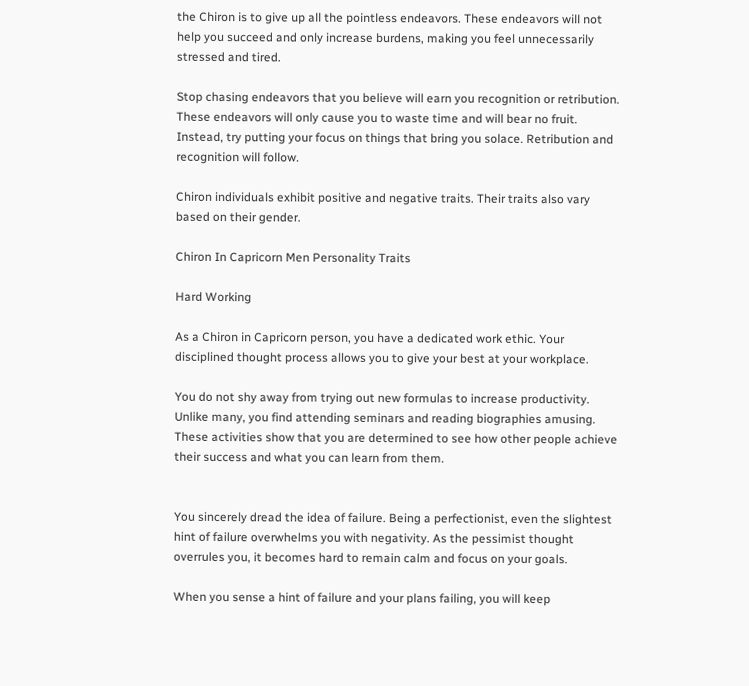the Chiron is to give up all the pointless endeavors. These endeavors will not help you succeed and only increase burdens, making you feel unnecessarily stressed and tired.

Stop chasing endeavors that you believe will earn you recognition or retribution. These endeavors will only cause you to waste time and will bear no fruit. Instead, try putting your focus on things that bring you solace. Retribution and recognition will follow.

Chiron individuals exhibit positive and negative traits. Their traits also vary based on their gender.

Chiron In Capricorn Men Personality Traits

Hard Working

As a Chiron in Capricorn person, you have a dedicated work ethic. Your disciplined thought process allows you to give your best at your workplace.

You do not shy away from trying out new formulas to increase productivity. Unlike many, you find attending seminars and reading biographies amusing. These activities show that you are determined to see how other people achieve their success and what you can learn from them.


You sincerely dread the idea of failure. Being a perfectionist, even the slightest hint of failure overwhelms you with negativity. As the pessimist thought overrules you, it becomes hard to remain calm and focus on your goals.

When you sense a hint of failure and your plans failing, you will keep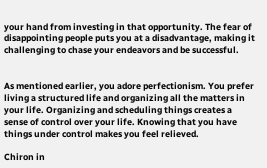your hand from investing in that opportunity. The fear of disappointing people puts you at a disadvantage, making it challenging to chase your endeavors and be successful.


As mentioned earlier, you adore perfectionism. You prefer living a structured life and organizing all the matters in your life. Organizing and scheduling things creates a sense of control over your life. Knowing that you have things under control makes you feel relieved.

Chiron in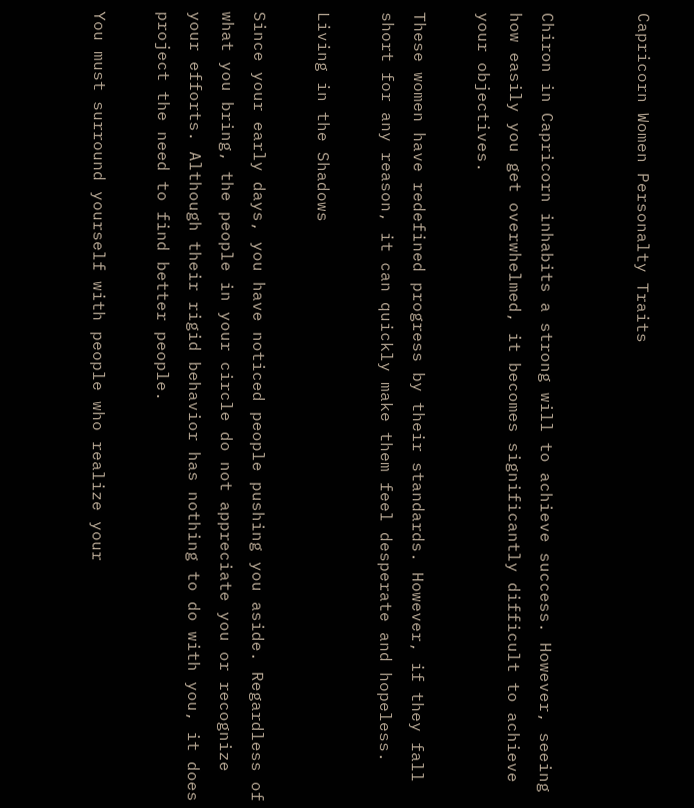Capricorn Women Personalty Traits


Chiron in Capricorn inhabits a strong will to achieve success. However, seeing how easily you get overwhelmed, it becomes significantly difficult to achieve your objectives.

These women have redefined progress by their standards. However, if they fall short for any reason, it can quickly make them feel desperate and hopeless.

Living in the Shadows

Since your early days, you have noticed people pushing you aside. Regardless of what you bring, the people in your circle do not appreciate you or recognize your efforts. Although their rigid behavior has nothing to do with you, it does project the need to find better people.

You must surround yourself with people who realize your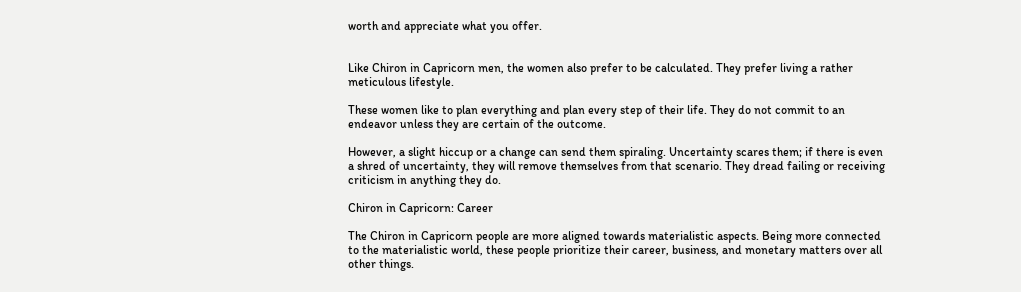worth and appreciate what you offer.


Like Chiron in Capricorn men, the women also prefer to be calculated. They prefer living a rather meticulous lifestyle.

These women like to plan everything and plan every step of their life. They do not commit to an endeavor unless they are certain of the outcome.

However, a slight hiccup or a change can send them spiraling. Uncertainty scares them; if there is even a shred of uncertainty, they will remove themselves from that scenario. They dread failing or receiving criticism in anything they do.

Chiron in Capricorn: Career

The Chiron in Capricorn people are more aligned towards materialistic aspects. Being more connected to the materialistic world, these people prioritize their career, business, and monetary matters over all other things.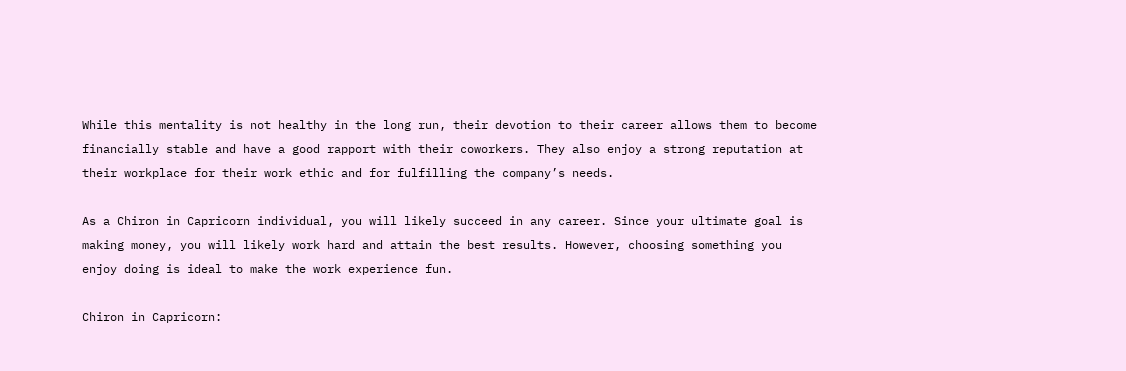While this mentality is not healthy in the long run, their devotion to their career allows them to become financially stable and have a good rapport with their coworkers. They also enjoy a strong reputation at their workplace for their work ethic and for fulfilling the company’s needs.

As a Chiron in Capricorn individual, you will likely succeed in any career. Since your ultimate goal is making money, you will likely work hard and attain the best results. However, choosing something you enjoy doing is ideal to make the work experience fun.

Chiron in Capricorn: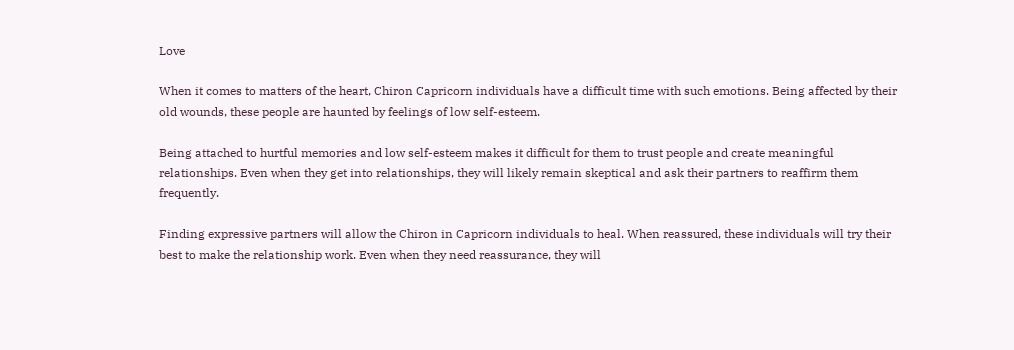Love

When it comes to matters of the heart, Chiron Capricorn individuals have a difficult time with such emotions. Being affected by their old wounds, these people are haunted by feelings of low self-esteem.

Being attached to hurtful memories and low self-esteem makes it difficult for them to trust people and create meaningful relationships. Even when they get into relationships, they will likely remain skeptical and ask their partners to reaffirm them frequently.

Finding expressive partners will allow the Chiron in Capricorn individuals to heal. When reassured, these individuals will try their best to make the relationship work. Even when they need reassurance, they will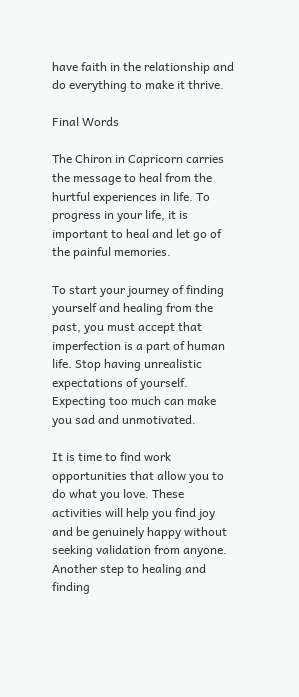have faith in the relationship and do everything to make it thrive.

Final Words

The Chiron in Capricorn carries the message to heal from the hurtful experiences in life. To progress in your life, it is important to heal and let go of the painful memories.

To start your journey of finding yourself and healing from the past, you must accept that imperfection is a part of human life. Stop having unrealistic expectations of yourself. Expecting too much can make you sad and unmotivated.

It is time to find work opportunities that allow you to do what you love. These activities will help you find joy and be genuinely happy without seeking validation from anyone. Another step to healing and finding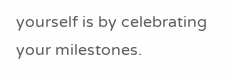yourself is by celebrating your milestones.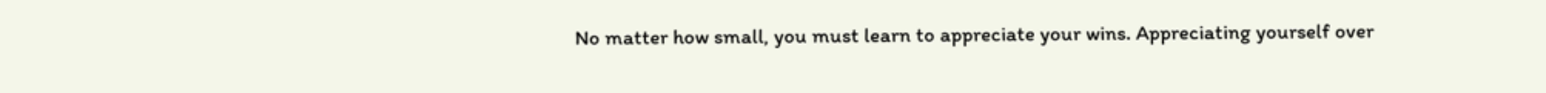No matter how small, you must learn to appreciate your wins. Appreciating yourself over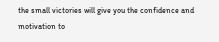the small victories will give you the confidence and motivation to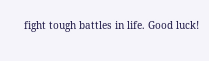fight tough battles in life. Good luck!